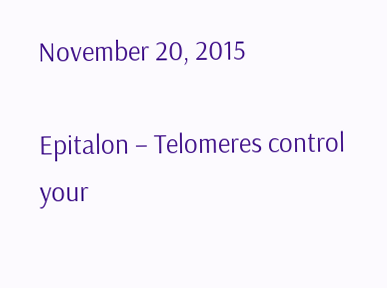November 20, 2015

Epitalon – Telomeres control your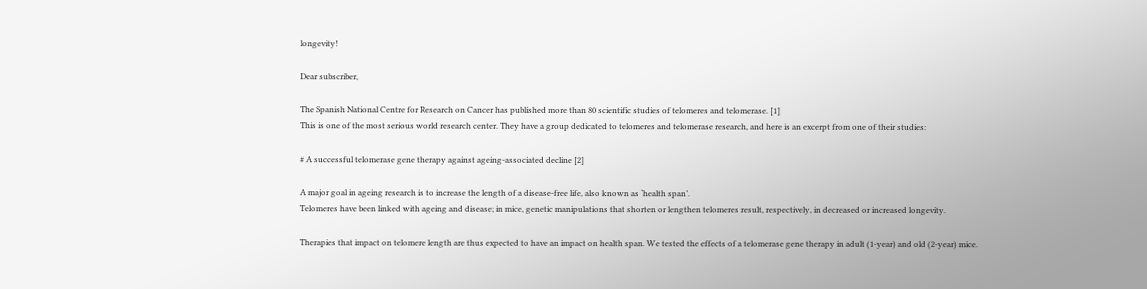longevity!

Dear subscriber,

The Spanish National Centre for Research on Cancer has published more than 80 scientific studies of telomeres and telomerase. [1]
This is one of the most serious world research center. They have a group dedicated to telomeres and telomerase research, and here is an excerpt from one of their studies:

# A successful telomerase gene therapy against ageing-associated decline [2]

A major goal in ageing research is to increase the length of a disease-free life, also known as ‘health span’.
Telomeres have been linked with ageing and disease; in mice, genetic manipulations that shorten or lengthen telomeres result, respectively, in decreased or increased longevity.

Therapies that impact on telomere length are thus expected to have an impact on health span. We tested the effects of a telomerase gene therapy in adult (1-year) and old (2-year) mice.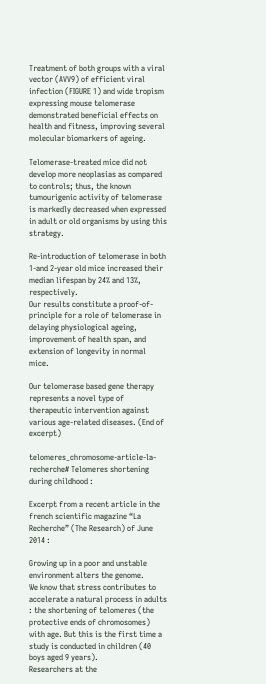Treatment of both groups with a viral vector (AVV9) of efficient viral infection (FIGURE 1) and wide tropism expressing mouse telomerase demonstrated beneficial effects on health and fitness, improving several molecular biomarkers of ageing.

Telomerase-treated mice did not develop more neoplasias as compared to controls; thus, the known tumourigenic activity of telomerase is markedly decreased when expressed in adult or old organisms by using this strategy.

Re-introduction of telomerase in both 1-and 2-year old mice increased their median lifespan by 24% and 13%, respectively.
Our results constitute a proof-of-principle for a role of telomerase in delaying physiological ageing, improvement of health span, and extension of longevity in normal mice.

Our telomerase based gene therapy represents a novel type of therapeutic intervention against various age-related diseases. (End of excerpt)

telomeres_chromosome-article-la-recherche# Telomeres shortening during childhood :

Excerpt from a recent article in the french scientific magazine “La Recherche” (The Research) of June 2014 :

Growing up in a poor and unstable environment alters the genome.
We know that stress contributes to accelerate a natural process in adults : the shortening of telomeres (the protective ends of chromosomes) with age. But this is the first time a study is conducted in children (40 boys aged 9 years).
Researchers at the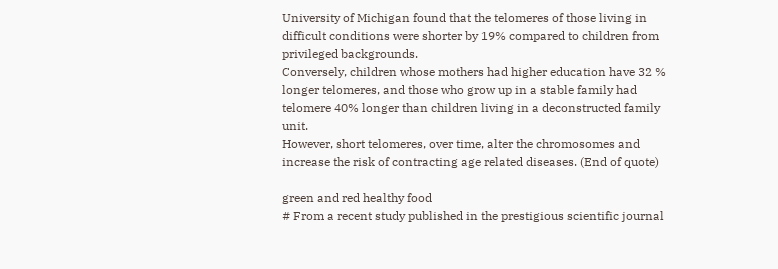University of Michigan found that the telomeres of those living in difficult conditions were shorter by 19% compared to children from privileged backgrounds.
Conversely, children whose mothers had higher education have 32 % longer telomeres, and those who grow up in a stable family had telomere 40% longer than children living in a deconstructed family unit.
However, short telomeres, over time, alter the chromosomes and increase the risk of contracting age related diseases. (End of quote)

green and red healthy food
# From a recent study published in the prestigious scientific journal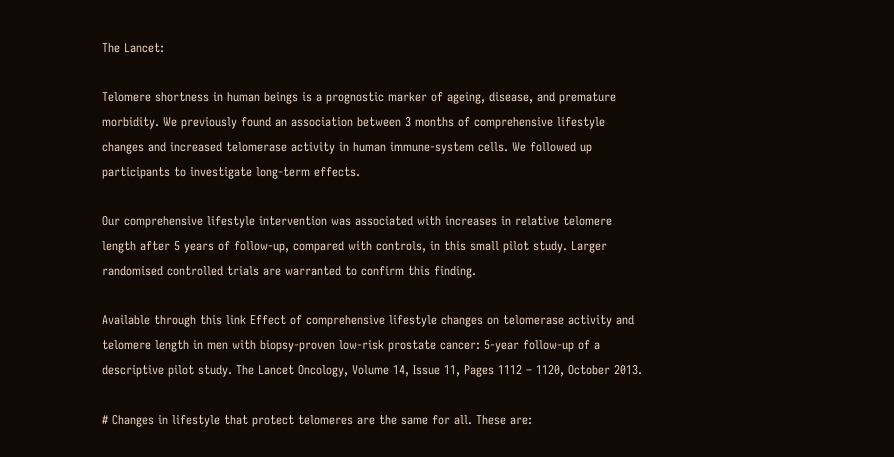The Lancet:

Telomere shortness in human beings is a prognostic marker of ageing, disease, and premature morbidity. We previously found an association between 3 months of comprehensive lifestyle changes and increased telomerase activity in human immune-system cells. We followed up participants to investigate long-term effects.

Our comprehensive lifestyle intervention was associated with increases in relative telomere length after 5 years of follow-up, compared with controls, in this small pilot study. Larger randomised controlled trials are warranted to confirm this finding.

Available through this link Effect of comprehensive lifestyle changes on telomerase activity and telomere length in men with biopsy-proven low-risk prostate cancer: 5-year follow-up of a descriptive pilot study. The Lancet Oncology, Volume 14, Issue 11, Pages 1112 – 1120, October 2013.

# Changes in lifestyle that protect telomeres are the same for all. These are: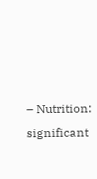– Nutrition: significant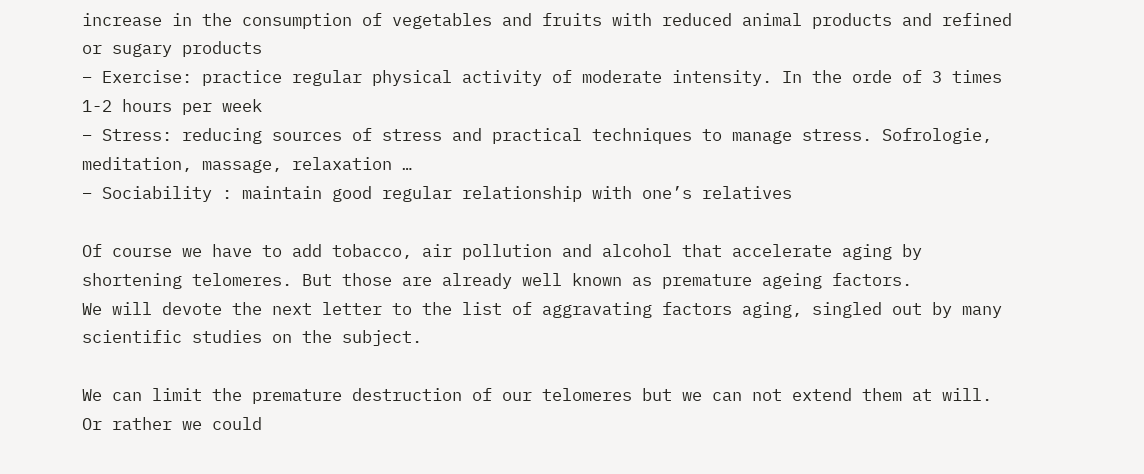increase in the consumption of vegetables and fruits with reduced animal products and refined or sugary products
– Exercise: practice regular physical activity of moderate intensity. In the orde of 3 times 1-2 hours per week
– Stress: reducing sources of stress and practical techniques to manage stress. Sofrologie, meditation, massage, relaxation …
– Sociability : maintain good regular relationship with one’s relatives

Of course we have to add tobacco, air pollution and alcohol that accelerate aging by shortening telomeres. But those are already well known as premature ageing factors.
We will devote the next letter to the list of aggravating factors aging, singled out by many scientific studies on the subject.

We can limit the premature destruction of our telomeres but we can not extend them at will. Or rather we could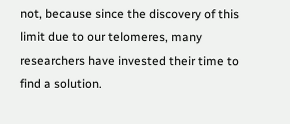not, because since the discovery of this limit due to our telomeres, many researchers have invested their time to find a solution.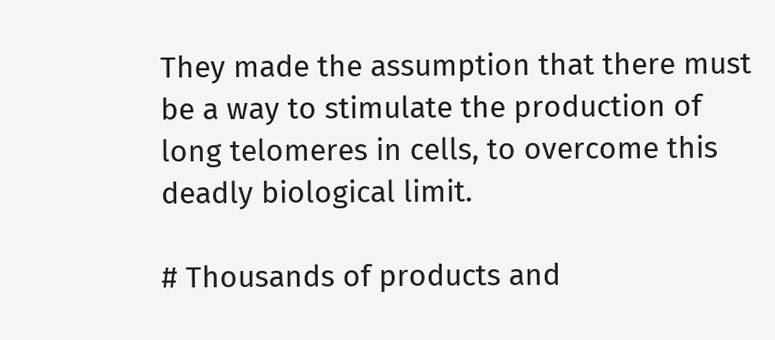They made the assumption that there must be a way to stimulate the production of long telomeres in cells, to overcome this deadly biological limit.

# Thousands of products and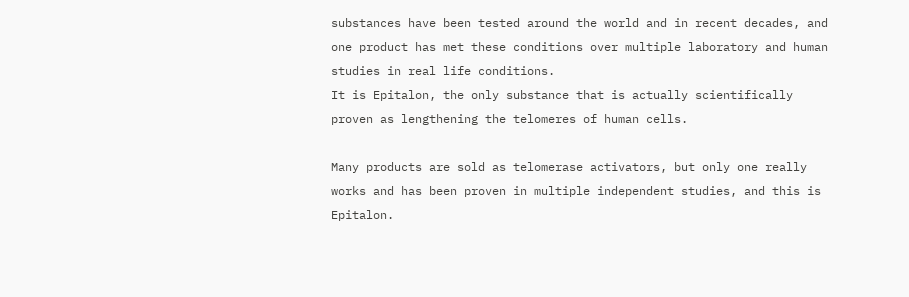substances have been tested around the world and in recent decades, and one product has met these conditions over multiple laboratory and human studies in real life conditions.
It is Epitalon, the only substance that is actually scientifically proven as lengthening the telomeres of human cells.

Many products are sold as telomerase activators, but only one really works and has been proven in multiple independent studies, and this is Epitalon.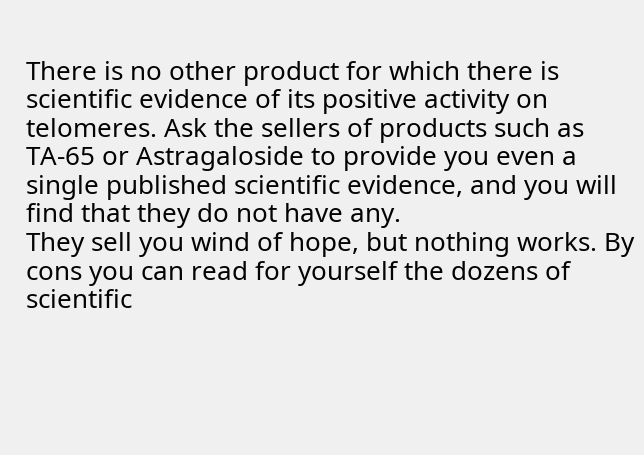There is no other product for which there is scientific evidence of its positive activity on telomeres. Ask the sellers of products such as TA-65 or Astragaloside to provide you even a single published scientific evidence, and you will find that they do not have any.
They sell you wind of hope, but nothing works. By cons you can read for yourself the dozens of scientific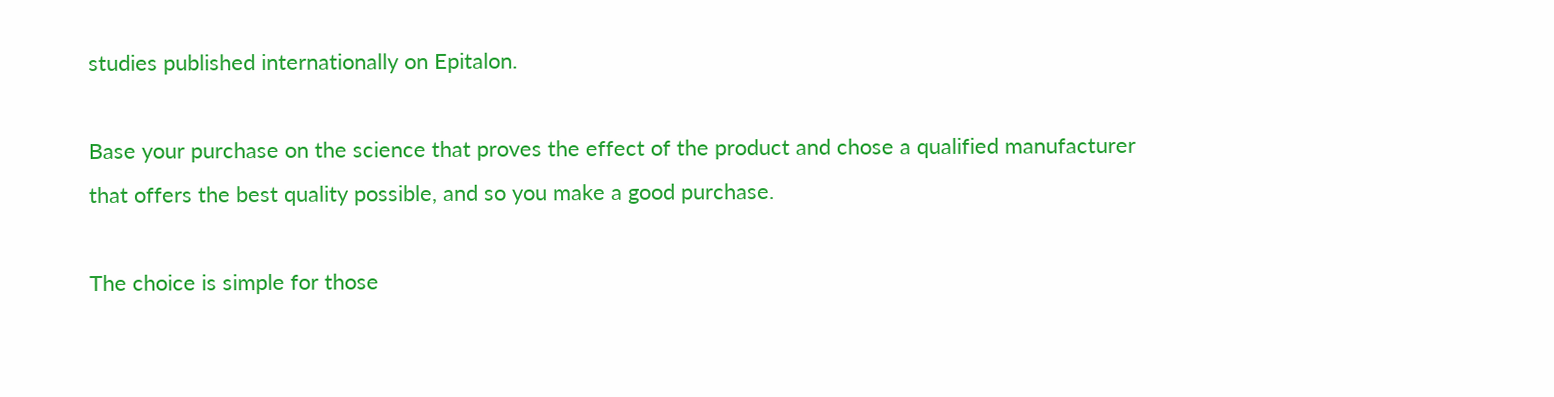studies published internationally on Epitalon.

Base your purchase on the science that proves the effect of the product and chose a qualified manufacturer that offers the best quality possible, and so you make a good purchase.

The choice is simple for those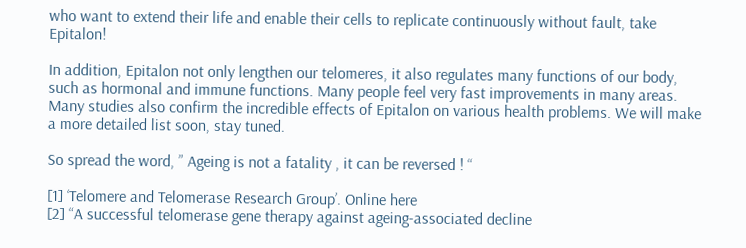who want to extend their life and enable their cells to replicate continuously without fault, take Epitalon!

In addition, Epitalon not only lengthen our telomeres, it also regulates many functions of our body, such as hormonal and immune functions. Many people feel very fast improvements in many areas.
Many studies also confirm the incredible effects of Epitalon on various health problems. We will make a more detailed list soon, stay tuned.

So spread the word, ” Ageing is not a fatality , it can be reversed ! “

[1] ‘Telomere and Telomerase Research Group’. Online here
[2] “A successful telomerase gene therapy against ageing-associated decline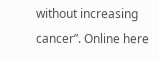without increasing cancer”. Online here